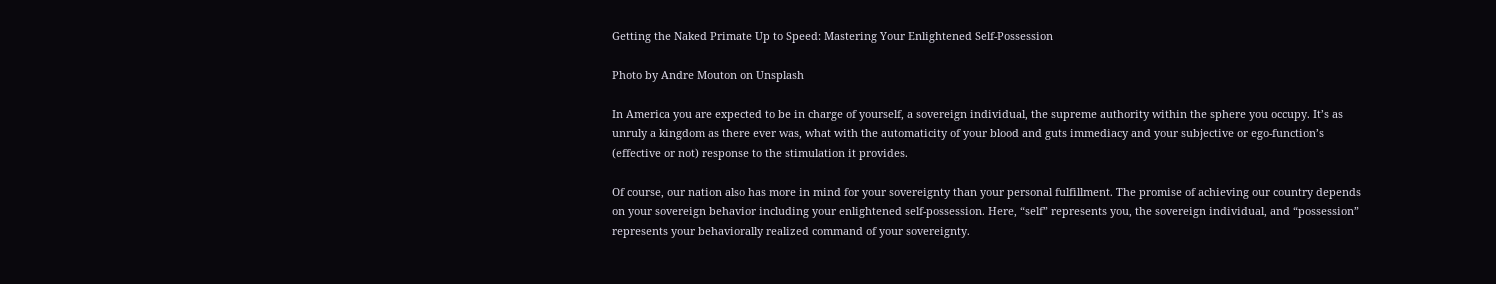Getting the Naked Primate Up to Speed: Mastering Your Enlightened Self-Possession

Photo by Andre Mouton on Unsplash

In America you are expected to be in charge of yourself, a sovereign individual, the supreme authority within the sphere you occupy. It’s as unruly a kingdom as there ever was, what with the automaticity of your blood and guts immediacy and your subjective or ego-function’s (effective or not) response to the stimulation it provides.

Of course, our nation also has more in mind for your sovereignty than your personal fulfillment. The promise of achieving our country depends on your sovereign behavior including your enlightened self-possession. Here, “self” represents you, the sovereign individual, and “possession” represents your behaviorally realized command of your sovereignty.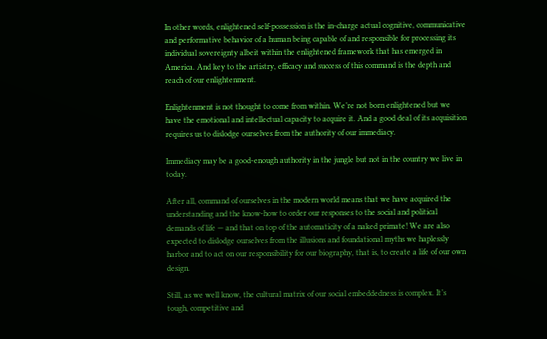In other words, enlightened self-possession is the in-charge actual cognitive, communicative and performative behavior of a human being capable of and responsible for processing its individual sovereignty albeit within the enlightened framework that has emerged in America. And key to the artistry, efficacy and success of this command is the depth and reach of our enlightenment.

Enlightenment is not thought to come from within. We’re not born enlightened but we have the emotional and intellectual capacity to acquire it. And a good deal of its acquisition requires us to dislodge ourselves from the authority of our immediacy.

Immediacy may be a good-enough authority in the jungle but not in the country we live in today.

After all, command of ourselves in the modern world means that we have acquired the understanding and the know-how to order our responses to the social and political demands of life — and that on top of the automaticity of a naked primate! We are also expected to dislodge ourselves from the illusions and foundational myths we haplessly harbor and to act on our responsibility for our biography, that is, to create a life of our own design.

Still, as we well know, the cultural matrix of our social embeddedness is complex. It’s tough, competitive and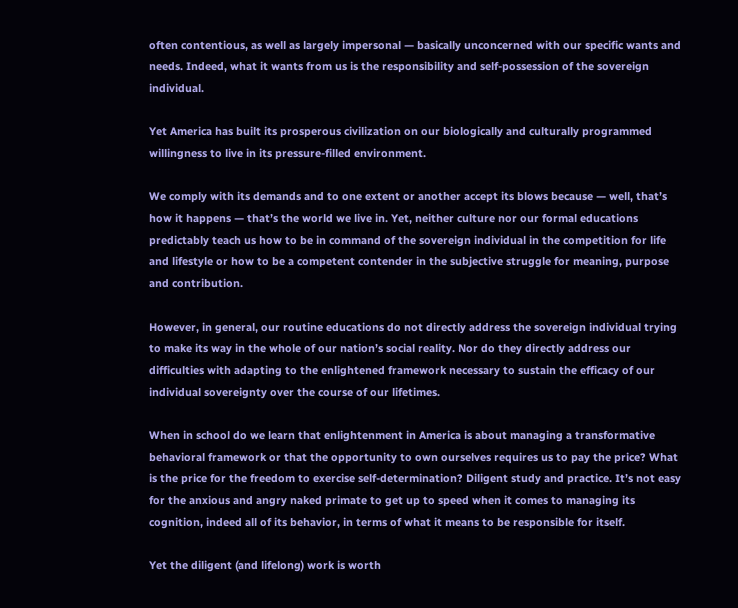often contentious, as well as largely impersonal — basically unconcerned with our specific wants and needs. Indeed, what it wants from us is the responsibility and self-possession of the sovereign individual.

Yet America has built its prosperous civilization on our biologically and culturally programmed willingness to live in its pressure-filled environment.

We comply with its demands and to one extent or another accept its blows because — well, that’s how it happens — that’s the world we live in. Yet, neither culture nor our formal educations predictably teach us how to be in command of the sovereign individual in the competition for life and lifestyle or how to be a competent contender in the subjective struggle for meaning, purpose and contribution.

However, in general, our routine educations do not directly address the sovereign individual trying to make its way in the whole of our nation’s social reality. Nor do they directly address our difficulties with adapting to the enlightened framework necessary to sustain the efficacy of our individual sovereignty over the course of our lifetimes.

When in school do we learn that enlightenment in America is about managing a transformative behavioral framework or that the opportunity to own ourselves requires us to pay the price? What is the price for the freedom to exercise self-determination? Diligent study and practice. It’s not easy for the anxious and angry naked primate to get up to speed when it comes to managing its cognition, indeed all of its behavior, in terms of what it means to be responsible for itself.

Yet the diligent (and lifelong) work is worth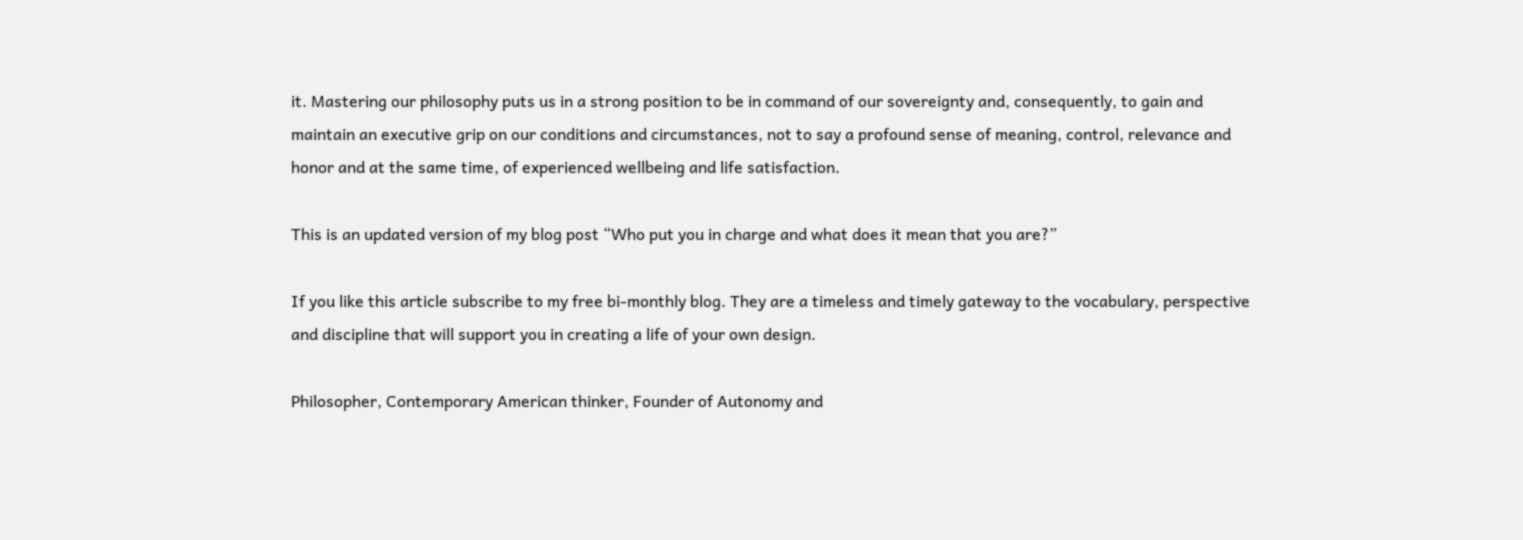it. Mastering our philosophy puts us in a strong position to be in command of our sovereignty and, consequently, to gain and maintain an executive grip on our conditions and circumstances, not to say a profound sense of meaning, control, relevance and honor and at the same time, of experienced wellbeing and life satisfaction.

This is an updated version of my blog post “Who put you in charge and what does it mean that you are?”

If you like this article subscribe to my free bi-monthly blog. They are a timeless and timely gateway to the vocabulary, perspective and discipline that will support you in creating a life of your own design.

Philosopher, Contemporary American thinker, Founder of Autonomy and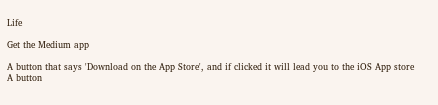Life

Get the Medium app

A button that says 'Download on the App Store', and if clicked it will lead you to the iOS App store
A button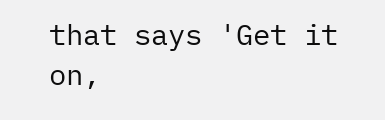that says 'Get it on,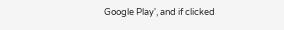Google Play', and if clicked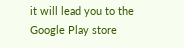it will lead you to the Google Play store